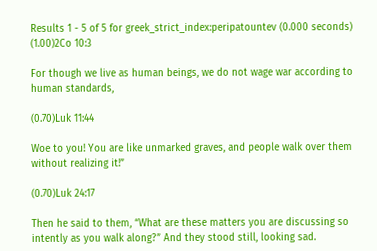Results 1 - 5 of 5 for greek_strict_index:peripatountev (0.000 seconds)
(1.00)2Co 10:3

For though we live as human beings, we do not wage war according to human standards,

(0.70)Luk 11:44

Woe to you! You are like unmarked graves, and people walk over them without realizing it!”

(0.70)Luk 24:17

Then he said to them, “What are these matters you are discussing so intently as you walk along?” And they stood still, looking sad.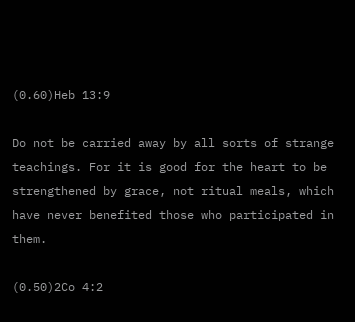(0.60)Heb 13:9

Do not be carried away by all sorts of strange teachings. For it is good for the heart to be strengthened by grace, not ritual meals, which have never benefited those who participated in them.

(0.50)2Co 4:2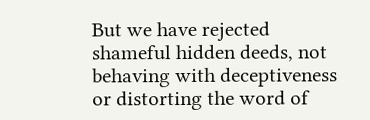But we have rejected shameful hidden deeds, not behaving with deceptiveness or distorting the word of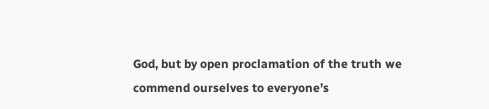God, but by open proclamation of the truth we commend ourselves to everyone’s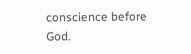conscience before God.